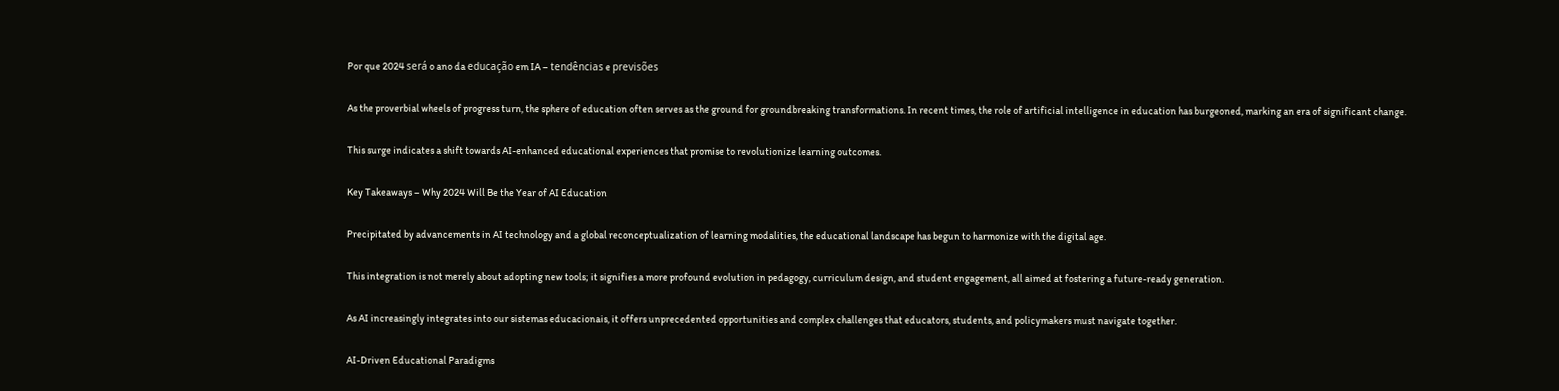Por que 2024 será o ano da educação em IA – tendências e previsões

As the proverbial wheels of progress turn, the sphere of education often serves as the ground for groundbreaking transformations. In recent times, the role of artificial intelligence in education has burgeoned, marking an era of significant change.

This surge indicates a shift towards AI-enhanced educational experiences that promise to revolutionize learning outcomes.

Key Takeaways – Why 2024 Will Be the Year of AI Education

Precipitated by advancements in AI technology and a global reconceptualization of learning modalities, the educational landscape has begun to harmonize with the digital age.

This integration is not merely about adopting new tools; it signifies a more profound evolution in pedagogy, curriculum design, and student engagement, all aimed at fostering a future-ready generation.

As AI increasingly integrates into our sistemas educacionais, it offers unprecedented opportunities and complex challenges that educators, students, and policymakers must navigate together.

AI-Driven Educational Paradigms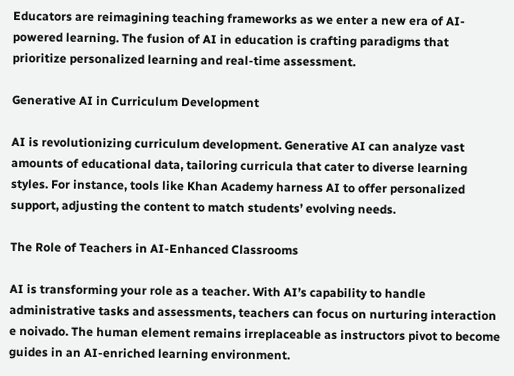Educators are reimagining teaching frameworks as we enter a new era of AI-powered learning. The fusion of AI in education is crafting paradigms that prioritize personalized learning and real-time assessment.

Generative AI in Curriculum Development

AI is revolutionizing curriculum development. Generative AI can analyze vast amounts of educational data, tailoring curricula that cater to diverse learning styles. For instance, tools like Khan Academy harness AI to offer personalized support, adjusting the content to match students’ evolving needs.

The Role of Teachers in AI-Enhanced Classrooms

AI is transforming your role as a teacher. With AI’s capability to handle administrative tasks and assessments, teachers can focus on nurturing interaction e noivado. The human element remains irreplaceable as instructors pivot to become guides in an AI-enriched learning environment.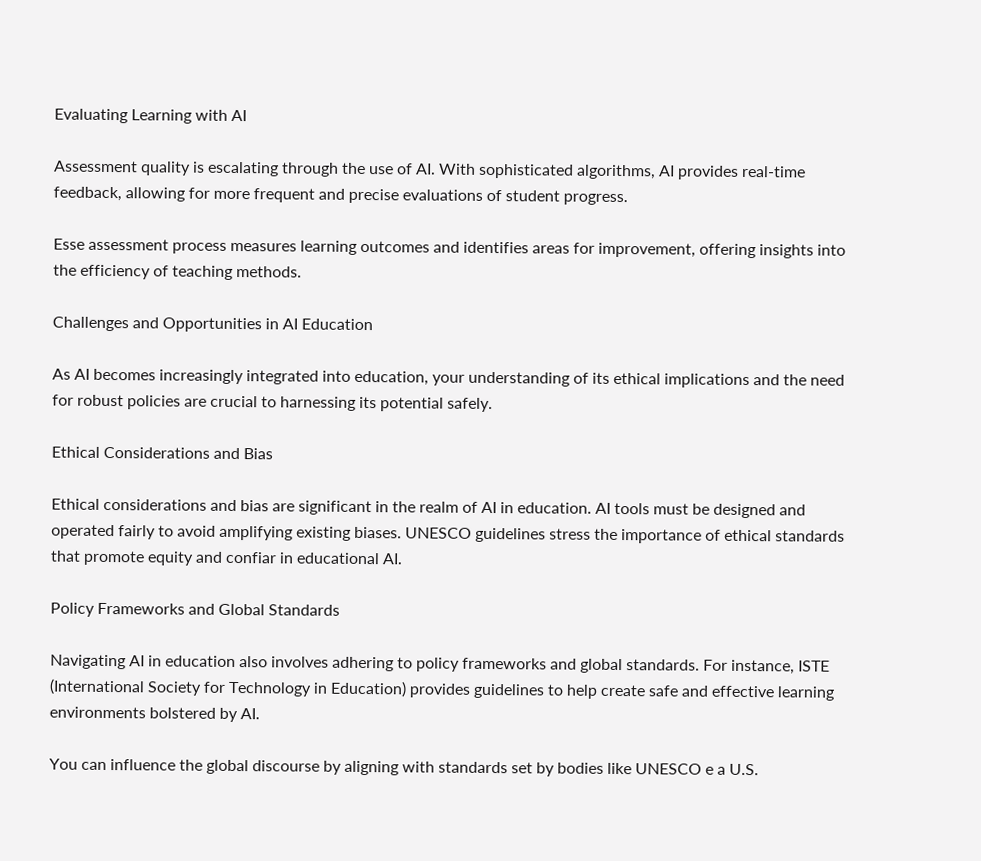Evaluating Learning with AI

Assessment quality is escalating through the use of AI. With sophisticated algorithms, AI provides real-time feedback, allowing for more frequent and precise evaluations of student progress.

Esse assessment process measures learning outcomes and identifies areas for improvement, offering insights into the efficiency of teaching methods.

Challenges and Opportunities in AI Education

As AI becomes increasingly integrated into education, your understanding of its ethical implications and the need for robust policies are crucial to harnessing its potential safely.

Ethical Considerations and Bias

Ethical considerations and bias are significant in the realm of AI in education. AI tools must be designed and operated fairly to avoid amplifying existing biases. UNESCO guidelines stress the importance of ethical standards that promote equity and confiar in educational AI.

Policy Frameworks and Global Standards

Navigating AI in education also involves adhering to policy frameworks and global standards. For instance, ISTE (International Society for Technology in Education) provides guidelines to help create safe and effective learning environments bolstered by AI.

You can influence the global discourse by aligning with standards set by bodies like UNESCO e a U.S.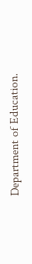Department of Education.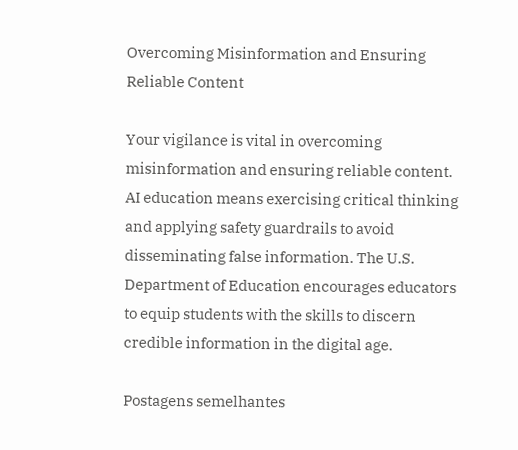Overcoming Misinformation and Ensuring Reliable Content

Your vigilance is vital in overcoming misinformation and ensuring reliable content. AI education means exercising critical thinking and applying safety guardrails to avoid disseminating false information. The U.S. Department of Education encourages educators to equip students with the skills to discern credible information in the digital age.

Postagens semelhantes